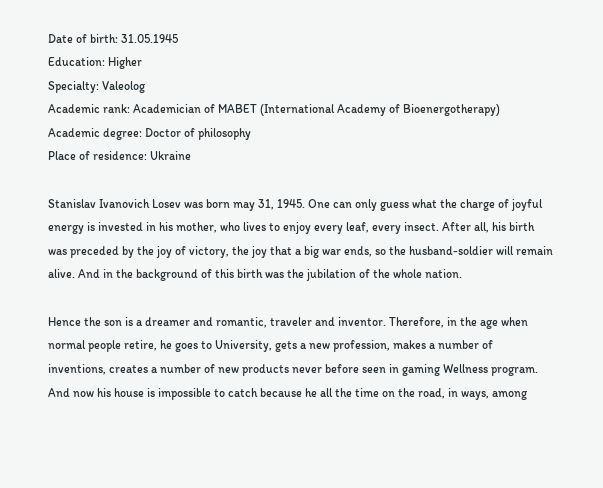Date of birth: 31.05.1945
Education: Higher
Specialty: Valeolog
Academic rank: Academician of MABET (International Academy of Bioenergotherapy)
Academic degree: Doctor of philosophy
Place of residence: Ukraine

Stanislav Ivanovich Losev was born may 31, 1945. One can only guess what the charge of joyful energy is invested in his mother, who lives to enjoy every leaf, every insect. After all, his birth was preceded by the joy of victory, the joy that a big war ends, so the husband-soldier will remain alive. And in the background of this birth was the jubilation of the whole nation.

Hence the son is a dreamer and romantic, traveler and inventor. Therefore, in the age when normal people retire, he goes to University, gets a new profession, makes a number of inventions, creates a number of new products never before seen in gaming Wellness program. And now his house is impossible to catch because he all the time on the road, in ways, among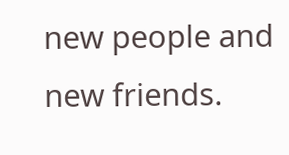new people and new friends.